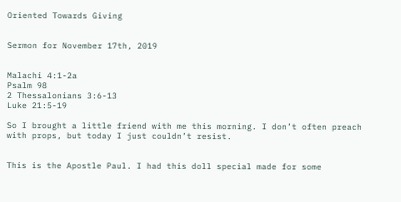Oriented Towards Giving


Sermon for November 17th, 2019


Malachi 4:1-2a
Psalm 98
2 Thessalonians 3:6-13
Luke 21:5-19

So I brought a little friend with me this morning. I don’t often preach with props, but today I just couldn’t resist.


This is the Apostle Paul. I had this doll special made for some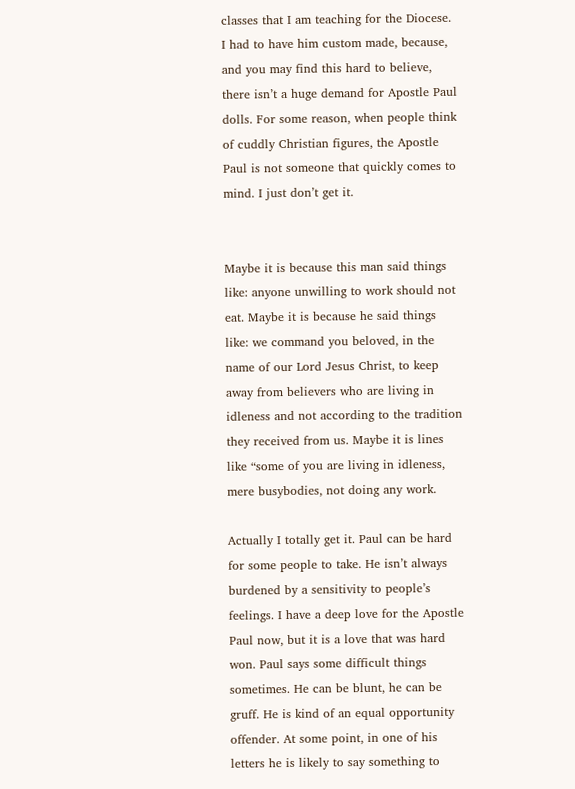classes that I am teaching for the Diocese. I had to have him custom made, because, and you may find this hard to believe, there isn’t a huge demand for Apostle Paul dolls. For some reason, when people think of cuddly Christian figures, the Apostle Paul is not someone that quickly comes to mind. I just don’t get it.


Maybe it is because this man said things like: anyone unwilling to work should not eat. Maybe it is because he said things like: we command you beloved, in the name of our Lord Jesus Christ, to keep away from believers who are living in idleness and not according to the tradition they received from us. Maybe it is lines like “some of you are living in idleness, mere busybodies, not doing any work.

Actually I totally get it. Paul can be hard for some people to take. He isn’t always burdened by a sensitivity to people’s feelings. I have a deep love for the Apostle Paul now, but it is a love that was hard won. Paul says some difficult things sometimes. He can be blunt, he can be gruff. He is kind of an equal opportunity offender. At some point, in one of his letters he is likely to say something to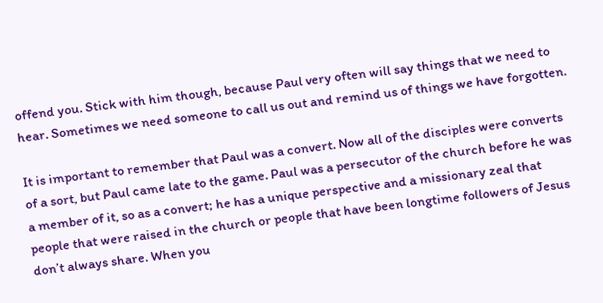offend you. Stick with him though, because Paul very often will say things that we need to hear. Sometimes we need someone to call us out and remind us of things we have forgotten.

It is important to remember that Paul was a convert. Now all of the disciples were converts of a sort, but Paul came late to the game. Paul was a persecutor of the church before he was a member of it, so as a convert; he has a unique perspective and a missionary zeal that people that were raised in the church or people that have been longtime followers of Jesus don’t always share. When you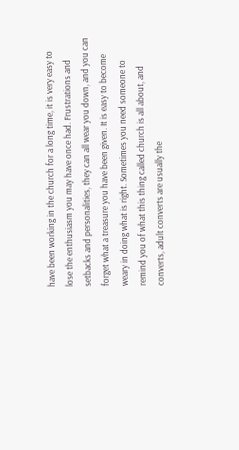have been working in the church for a long time, it is very easy to lose the enthusiasm you may have once had. Frustrations and setbacks and personalities, they can all wear you down, and you can forget what a treasure you have been given. It is easy to become weary in doing what is right. Sometimes you need someone to remind you of what this thing called church is all about, and converts, adult converts are usually the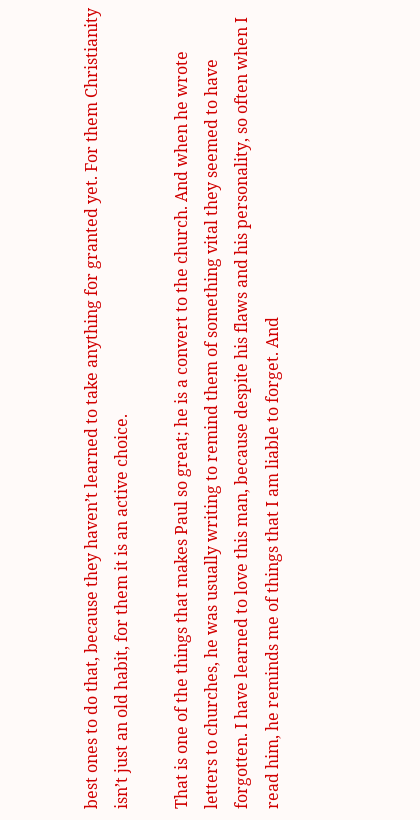best ones to do that, because they haven’t learned to take anything for granted yet. For them Christianity isn’t just an old habit, for them it is an active choice.

That is one of the things that makes Paul so great; he is a convert to the church. And when he wrote letters to churches, he was usually writing to remind them of something vital they seemed to have forgotten. I have learned to love this man, because despite his flaws and his personality, so often when I read him, he reminds me of things that I am liable to forget. And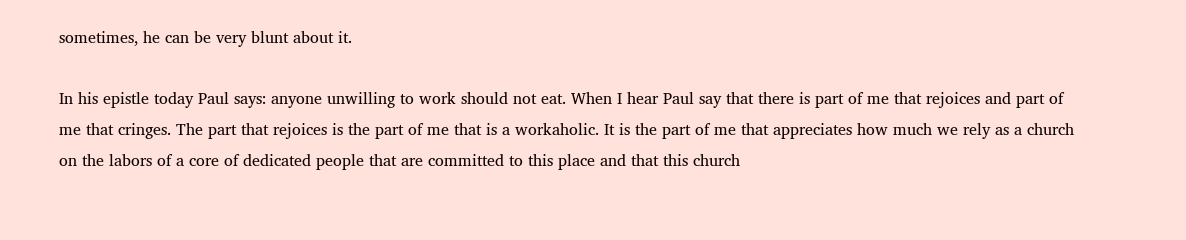sometimes, he can be very blunt about it.

In his epistle today Paul says: anyone unwilling to work should not eat. When I hear Paul say that there is part of me that rejoices and part of me that cringes. The part that rejoices is the part of me that is a workaholic. It is the part of me that appreciates how much we rely as a church on the labors of a core of dedicated people that are committed to this place and that this church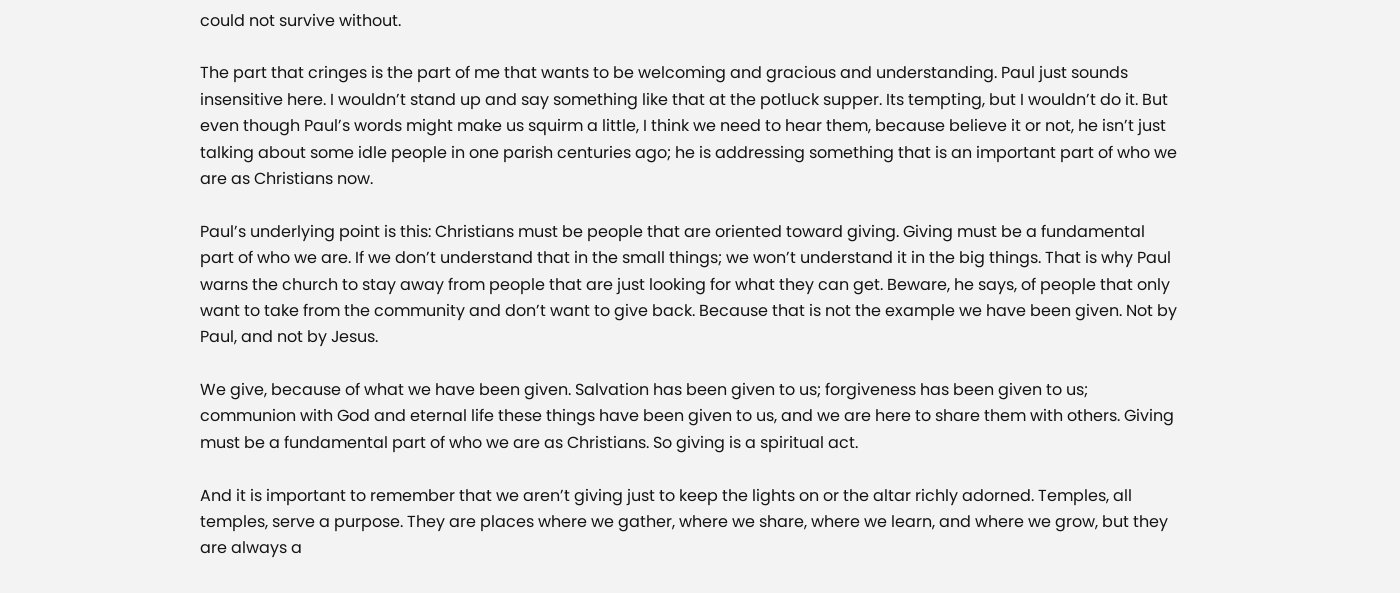could not survive without.

The part that cringes is the part of me that wants to be welcoming and gracious and understanding. Paul just sounds insensitive here. I wouldn’t stand up and say something like that at the potluck supper. Its tempting, but I wouldn’t do it. But even though Paul’s words might make us squirm a little, I think we need to hear them, because believe it or not, he isn’t just talking about some idle people in one parish centuries ago; he is addressing something that is an important part of who we are as Christians now.

Paul’s underlying point is this: Christians must be people that are oriented toward giving. Giving must be a fundamental part of who we are. If we don’t understand that in the small things; we won’t understand it in the big things. That is why Paul warns the church to stay away from people that are just looking for what they can get. Beware, he says, of people that only want to take from the community and don’t want to give back. Because that is not the example we have been given. Not by Paul, and not by Jesus.

We give, because of what we have been given. Salvation has been given to us; forgiveness has been given to us; communion with God and eternal life these things have been given to us, and we are here to share them with others. Giving must be a fundamental part of who we are as Christians. So giving is a spiritual act.

And it is important to remember that we aren’t giving just to keep the lights on or the altar richly adorned. Temples, all temples, serve a purpose. They are places where we gather, where we share, where we learn, and where we grow, but they are always a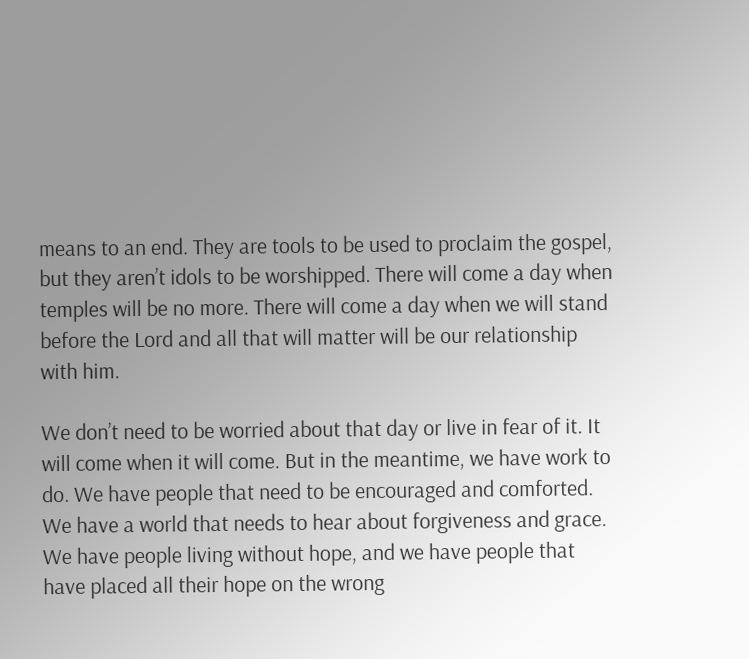means to an end. They are tools to be used to proclaim the gospel, but they aren’t idols to be worshipped. There will come a day when temples will be no more. There will come a day when we will stand before the Lord and all that will matter will be our relationship with him.

We don’t need to be worried about that day or live in fear of it. It will come when it will come. But in the meantime, we have work to do. We have people that need to be encouraged and comforted. We have a world that needs to hear about forgiveness and grace. We have people living without hope, and we have people that have placed all their hope on the wrong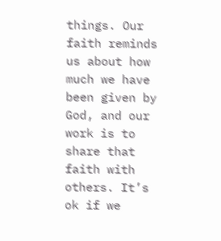things. Our faith reminds us about how much we have been given by God, and our work is to share that faith with others. It’s ok if we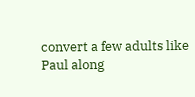convert a few adults like Paul along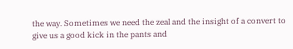the way. Sometimes we need the zeal and the insight of a convert to give us a good kick in the pants and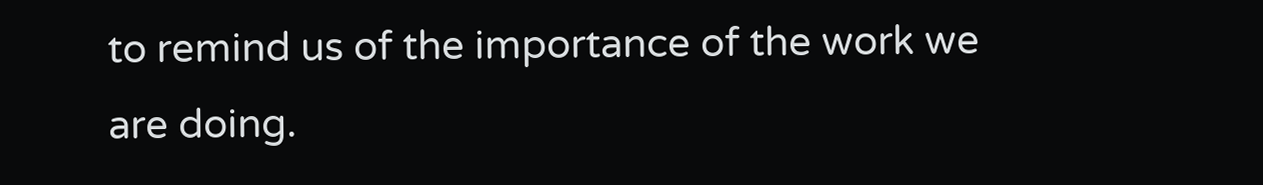to remind us of the importance of the work we are doing.